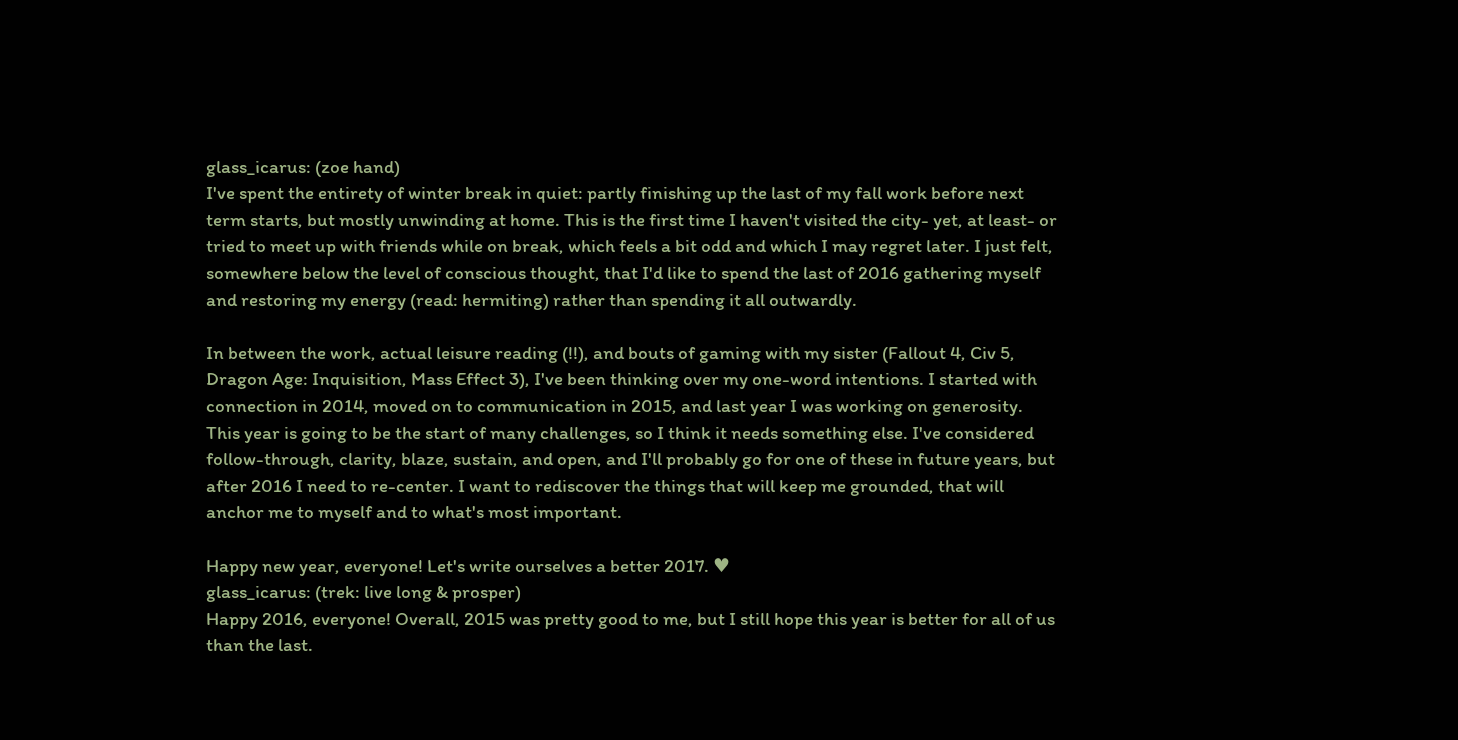glass_icarus: (zoe hand)
I've spent the entirety of winter break in quiet: partly finishing up the last of my fall work before next term starts, but mostly unwinding at home. This is the first time I haven't visited the city- yet, at least- or tried to meet up with friends while on break, which feels a bit odd and which I may regret later. I just felt, somewhere below the level of conscious thought, that I'd like to spend the last of 2016 gathering myself and restoring my energy (read: hermiting) rather than spending it all outwardly.

In between the work, actual leisure reading (!!), and bouts of gaming with my sister (Fallout 4, Civ 5, Dragon Age: Inquisition, Mass Effect 3), I've been thinking over my one-word intentions. I started with connection in 2014, moved on to communication in 2015, and last year I was working on generosity. This year is going to be the start of many challenges, so I think it needs something else. I've considered follow-through, clarity, blaze, sustain, and open, and I'll probably go for one of these in future years, but after 2016 I need to re-center. I want to rediscover the things that will keep me grounded, that will anchor me to myself and to what's most important.

Happy new year, everyone! Let's write ourselves a better 2017. ♥
glass_icarus: (trek: live long & prosper)
Happy 2016, everyone! Overall, 2015 was pretty good to me, but I still hope this year is better for all of us than the last.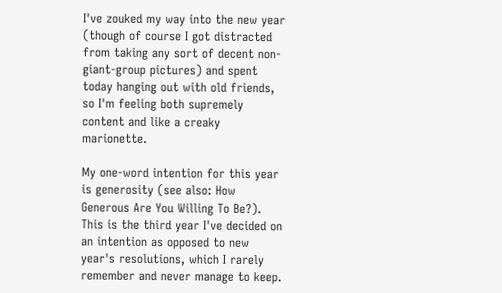I've zouked my way into the new year (though of course I got distracted from taking any sort of decent non-giant-group pictures) and spent today hanging out with old friends, so I'm feeling both supremely content and like a creaky marionette.

My one-word intention for this year is generosity (see also: How Generous Are You Willing To Be?). This is the third year I've decided on an intention as opposed to new year's resolutions, which I rarely remember and never manage to keep.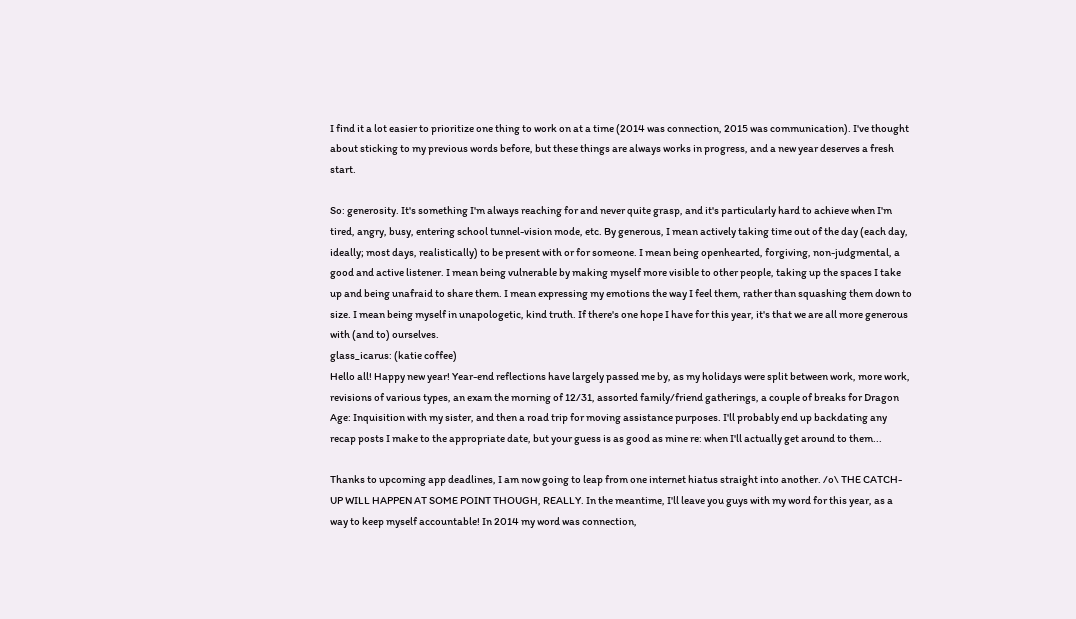I find it a lot easier to prioritize one thing to work on at a time (2014 was connection, 2015 was communication). I've thought about sticking to my previous words before, but these things are always works in progress, and a new year deserves a fresh start.

So: generosity. It's something I'm always reaching for and never quite grasp, and it's particularly hard to achieve when I'm tired, angry, busy, entering school tunnel-vision mode, etc. By generous, I mean actively taking time out of the day (each day, ideally; most days, realistically) to be present with or for someone. I mean being openhearted, forgiving, non-judgmental, a good and active listener. I mean being vulnerable by making myself more visible to other people, taking up the spaces I take up and being unafraid to share them. I mean expressing my emotions the way I feel them, rather than squashing them down to size. I mean being myself in unapologetic, kind truth. If there's one hope I have for this year, it's that we are all more generous with (and to) ourselves.
glass_icarus: (katie coffee)
Hello all! Happy new year! Year-end reflections have largely passed me by, as my holidays were split between work, more work, revisions of various types, an exam the morning of 12/31, assorted family/friend gatherings, a couple of breaks for Dragon Age: Inquisition with my sister, and then a road trip for moving assistance purposes. I'll probably end up backdating any recap posts I make to the appropriate date, but your guess is as good as mine re: when I'll actually get around to them...

Thanks to upcoming app deadlines, I am now going to leap from one internet hiatus straight into another. /o\ THE CATCH-UP WILL HAPPEN AT SOME POINT THOUGH, REALLY. In the meantime, I'll leave you guys with my word for this year, as a way to keep myself accountable! In 2014 my word was connection,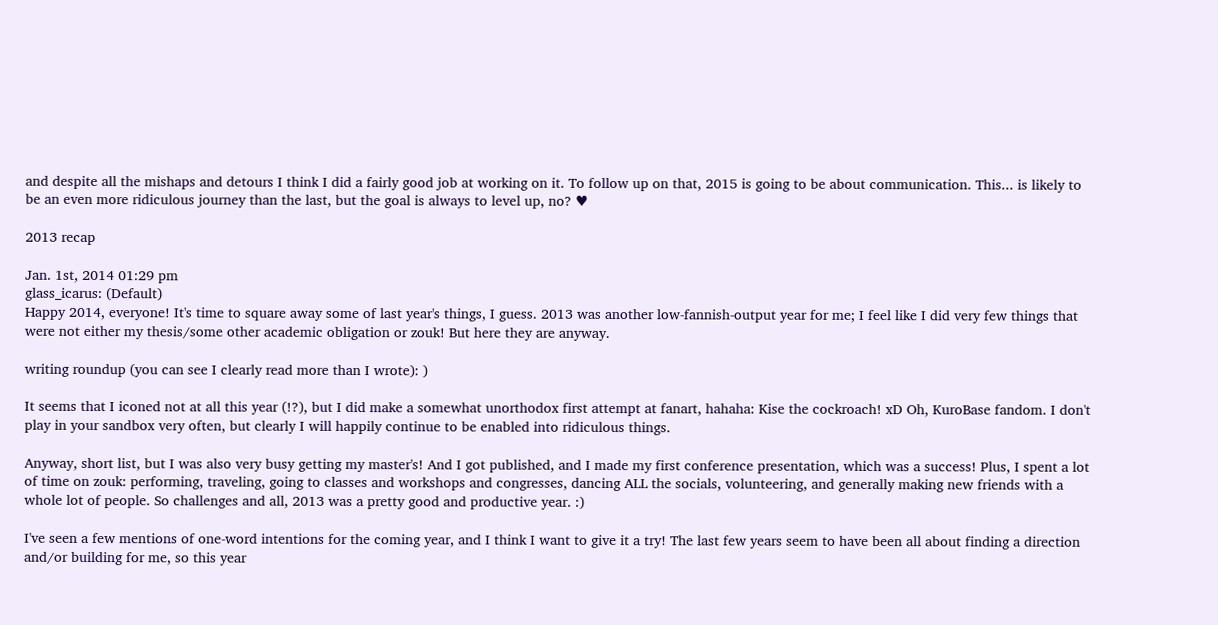and despite all the mishaps and detours I think I did a fairly good job at working on it. To follow up on that, 2015 is going to be about communication. This... is likely to be an even more ridiculous journey than the last, but the goal is always to level up, no? ♥

2013 recap

Jan. 1st, 2014 01:29 pm
glass_icarus: (Default)
Happy 2014, everyone! It's time to square away some of last year's things, I guess. 2013 was another low-fannish-output year for me; I feel like I did very few things that were not either my thesis/some other academic obligation or zouk! But here they are anyway.

writing roundup (you can see I clearly read more than I wrote): )

It seems that I iconed not at all this year (!?), but I did make a somewhat unorthodox first attempt at fanart, hahaha: Kise the cockroach! xD Oh, KuroBase fandom. I don't play in your sandbox very often, but clearly I will happily continue to be enabled into ridiculous things.

Anyway, short list, but I was also very busy getting my master's! And I got published, and I made my first conference presentation, which was a success! Plus, I spent a lot of time on zouk: performing, traveling, going to classes and workshops and congresses, dancing ALL the socials, volunteering, and generally making new friends with a whole lot of people. So challenges and all, 2013 was a pretty good and productive year. :)

I've seen a few mentions of one-word intentions for the coming year, and I think I want to give it a try! The last few years seem to have been all about finding a direction and/or building for me, so this year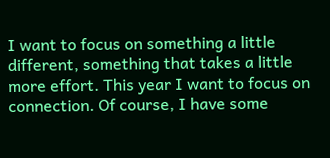I want to focus on something a little different, something that takes a little more effort. This year I want to focus on connection. Of course, I have some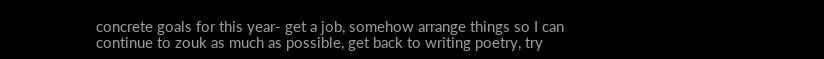concrete goals for this year- get a job, somehow arrange things so I can continue to zouk as much as possible, get back to writing poetry, try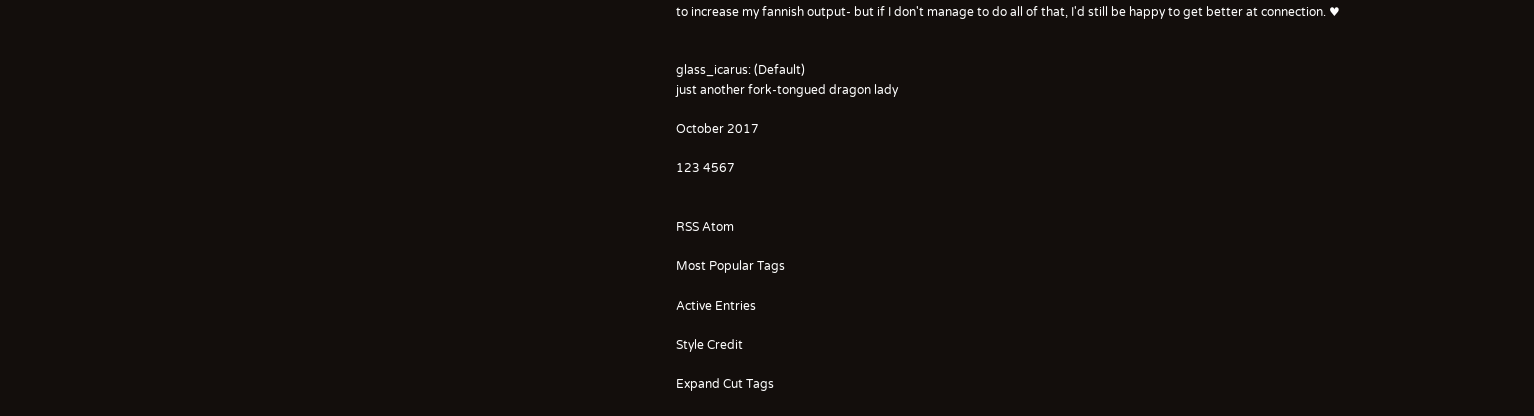to increase my fannish output- but if I don't manage to do all of that, I'd still be happy to get better at connection. ♥


glass_icarus: (Default)
just another fork-tongued dragon lady

October 2017

123 4567


RSS Atom

Most Popular Tags

Active Entries

Style Credit

Expand Cut Tags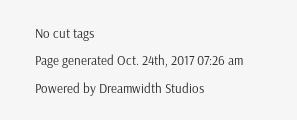No cut tags
Page generated Oct. 24th, 2017 07:26 am
Powered by Dreamwidth Studios